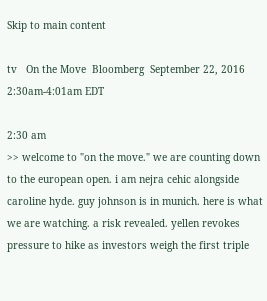Skip to main content

tv   On the Move  Bloomberg  September 22, 2016 2:30am-4:01am EDT

2:30 am
>> welcome to "on the move." we are counting down to the european open. i am nejra cehic alongside caroline hyde. guy johnson is in munich. here is what we are watching. a risk revealed. yellen revokes pressure to hike as investors weigh the first triple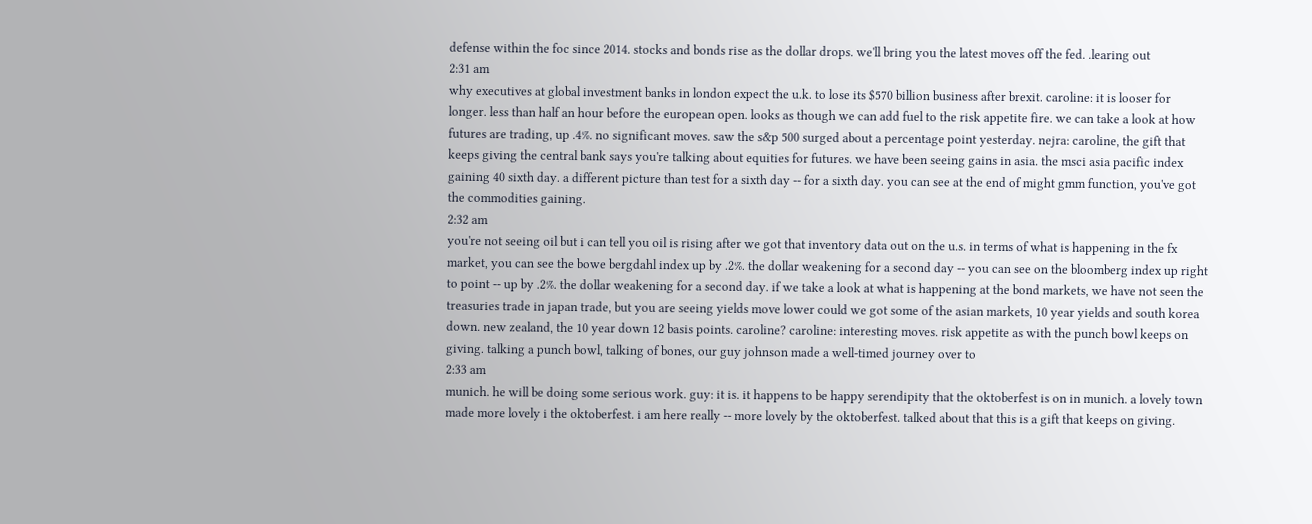defense within the foc since 2014. stocks and bonds rise as the dollar drops. we'll bring you the latest moves off the fed. .learing out
2:31 am
why executives at global investment banks in london expect the u.k. to lose its $570 billion business after brexit. caroline: it is looser for longer. less than half an hour before the european open. looks as though we can add fuel to the risk appetite fire. we can take a look at how futures are trading, up .4%. no significant moves. saw the s&p 500 surged about a percentage point yesterday. nejra: caroline, the gift that keeps giving the central bank says you're talking about equities for futures. we have been seeing gains in asia. the msci asia pacific index gaining 40 sixth day. a different picture than test for a sixth day -- for a sixth day. you can see at the end of might gmm function, you've got the commodities gaining.
2:32 am
you're not seeing oil but i can tell you oil is rising after we got that inventory data out on the u.s. in terms of what is happening in the fx market, you can see the bowe bergdahl index up by .2%. the dollar weakening for a second day -- you can see on the bloomberg index up right to point -- up by .2%. the dollar weakening for a second day. if we take a look at what is happening at the bond markets, we have not seen the treasuries trade in japan trade, but you are seeing yields move lower could we got some of the asian markets, 10 year yields and south korea down. new zealand, the 10 year down 12 basis points. caroline? caroline: interesting moves. risk appetite as with the punch bowl keeps on giving. talking a punch bowl, talking of bones, our guy johnson made a well-timed journey over to
2:33 am
munich. he will be doing some serious work. guy: it is. it happens to be happy serendipity that the oktoberfest is on in munich. a lovely town made more lovely i the oktoberfest. i am here really -- more lovely by the oktoberfest. talked about that this is a gift that keeps on giving.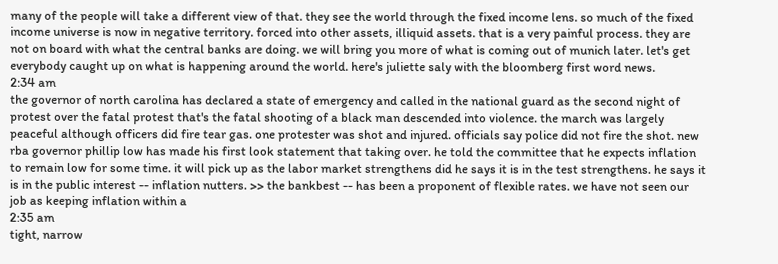many of the people will take a different view of that. they see the world through the fixed income lens. so much of the fixed income universe is now in negative territory. forced into other assets, illiquid assets. that is a very painful process. they are not on board with what the central banks are doing. we will bring you more of what is coming out of munich later. let's get everybody caught up on what is happening around the world. here's juliette saly with the bloomberg first word news.
2:34 am
the governor of north carolina has declared a state of emergency and called in the national guard as the second night of protest over the fatal protest that's the fatal shooting of a black man descended into violence. the march was largely peaceful although officers did fire tear gas. one protester was shot and injured. officials say police did not fire the shot. new rba governor phillip low has made his first look statement that taking over. he told the committee that he expects inflation to remain low for some time. it will pick up as the labor market strengthens did he says it is in the test strengthens. he says it is in the public interest -- inflation nutters. >> the bankbest -- has been a proponent of flexible rates. we have not seen our job as keeping inflation within a
2:35 am
tight, narrow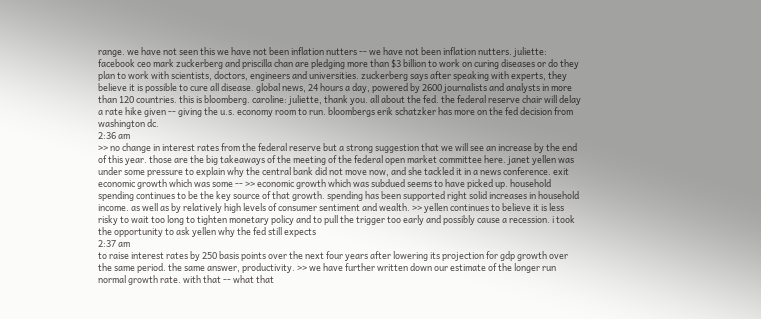range. we have not seen this we have not been inflation nutters -- we have not been inflation nutters. juliette: facebook ceo mark zuckerberg and priscilla chan are pledging more than $3 billion to work on curing diseases or do they plan to work with scientists, doctors, engineers and universities. zuckerberg says after speaking with experts, they believe it is possible to cure all disease. global news, 24 hours a day, powered by 2600 journalists and analysts in more than 120 countries. this is bloomberg. caroline: juliette, thank you. all about the fed. the federal reserve chair will delay a rate hike given -- giving the u.s. economy room to run. bloombergs erik schatzker has more on the fed decision from washington dc.
2:36 am
>> no change in interest rates from the federal reserve but a strong suggestion that we will see an increase by the end of this year. those are the big takeaways of the meeting of the federal open market committee here. janet yellen was under some pressure to explain why the central bank did not move now, and she tackled it in a news conference. exit economic growth which was some -- >> economic growth which was subdued seems to have picked up. household spending continues to be the key source of that growth. spending has been supported right solid increases in household income. as well as by relatively high levels of consumer sentiment and wealth. >> yellen continues to believe it is less risky to wait too long to tighten monetary policy and to pull the trigger too early and possibly cause a recession. i took the opportunity to ask yellen why the fed still expects
2:37 am
to raise interest rates by 250 basis points over the next four years after lowering its projection for gdp growth over the same period. the same answer, productivity. >> we have further written down our estimate of the longer run normal growth rate. with that -- what that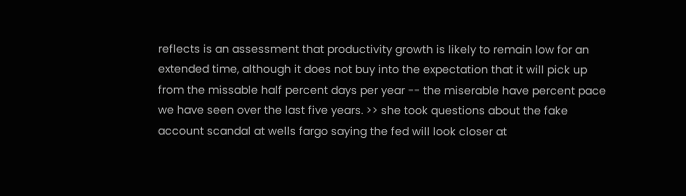reflects is an assessment that productivity growth is likely to remain low for an extended time, although it does not buy into the expectation that it will pick up from the missable half percent days per year -- the miserable have percent pace we have seen over the last five years. >> she took questions about the fake account scandal at wells fargo saying the fed will look closer at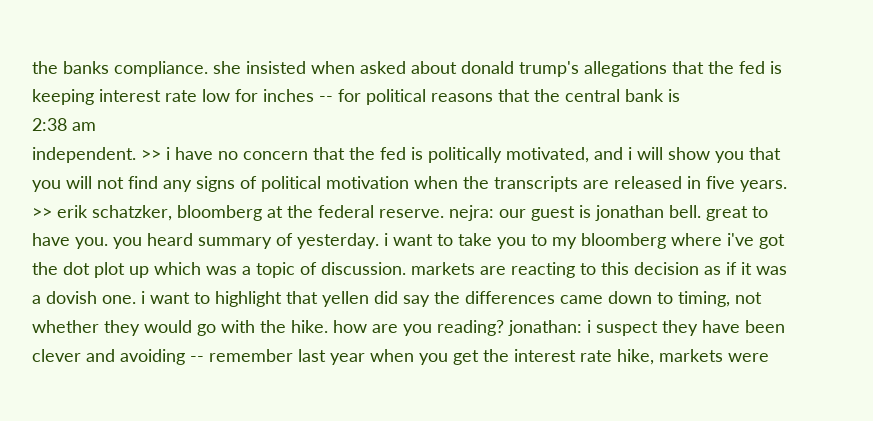the banks compliance. she insisted when asked about donald trump's allegations that the fed is keeping interest rate low for inches -- for political reasons that the central bank is
2:38 am
independent. >> i have no concern that the fed is politically motivated, and i will show you that you will not find any signs of political motivation when the transcripts are released in five years. >> erik schatzker, bloomberg at the federal reserve. nejra: our guest is jonathan bell. great to have you. you heard summary of yesterday. i want to take you to my bloomberg where i've got the dot plot up which was a topic of discussion. markets are reacting to this decision as if it was a dovish one. i want to highlight that yellen did say the differences came down to timing, not whether they would go with the hike. how are you reading? jonathan: i suspect they have been clever and avoiding -- remember last year when you get the interest rate hike, markets were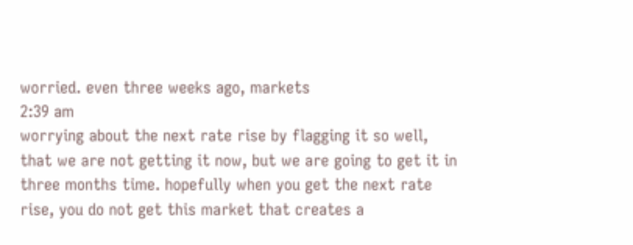worried. even three weeks ago, markets
2:39 am
worrying about the next rate rise by flagging it so well, that we are not getting it now, but we are going to get it in three months time. hopefully when you get the next rate rise, you do not get this market that creates a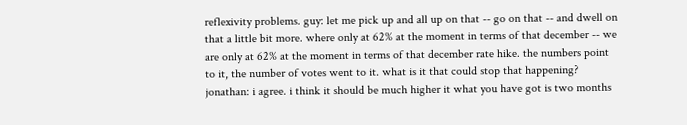reflexivity problems. guy: let me pick up and all up on that -- go on that -- and dwell on that a little bit more. where only at 62% at the moment in terms of that december -- we are only at 62% at the moment in terms of that december rate hike. the numbers point to it, the number of votes went to it. what is it that could stop that happening? jonathan: i agree. i think it should be much higher it what you have got is two months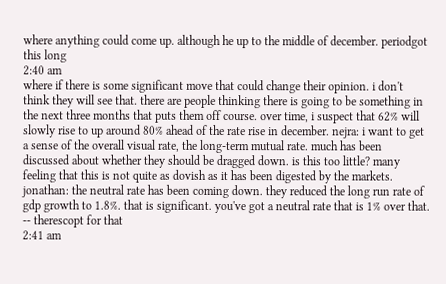where anything could come up. although he up to the middle of december. periodgot this long
2:40 am
where if there is some significant move that could change their opinion. i don't think they will see that. there are people thinking there is going to be something in the next three months that puts them off course. over time, i suspect that 62% will slowly rise to up around 80% ahead of the rate rise in december. nejra: i want to get a sense of the overall visual rate, the long-term mutual rate. much has been discussed about whether they should be dragged down. is this too little? many feeling that this is not quite as dovish as it has been digested by the markets. jonathan: the neutral rate has been coming down. they reduced the long run rate of gdp growth to 1.8%. that is significant. you've got a neutral rate that is 1% over that. -- therescopt for that
2:41 am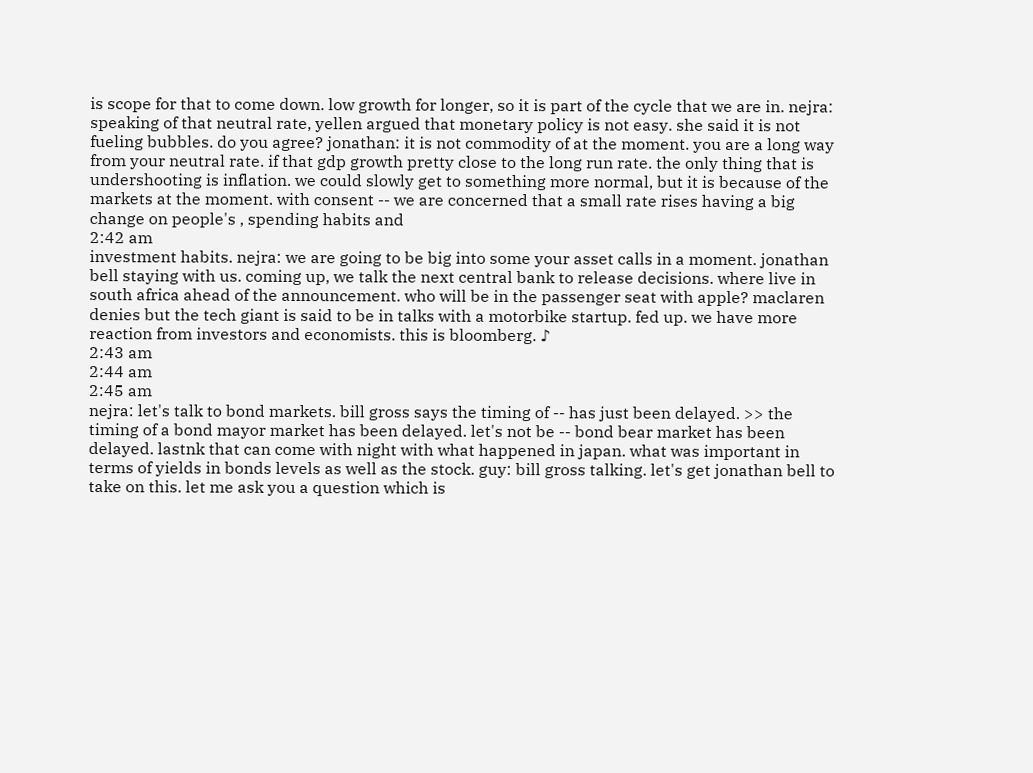is scope for that to come down. low growth for longer, so it is part of the cycle that we are in. nejra: speaking of that neutral rate, yellen argued that monetary policy is not easy. she said it is not fueling bubbles. do you agree? jonathan: it is not commodity of at the moment. you are a long way from your neutral rate. if that gdp growth pretty close to the long run rate. the only thing that is undershooting is inflation. we could slowly get to something more normal, but it is because of the markets at the moment. with consent -- we are concerned that a small rate rises having a big change on people's , spending habits and
2:42 am
investment habits. nejra: we are going to be big into some your asset calls in a moment. jonathan bell staying with us. coming up, we talk the next central bank to release decisions. where live in south africa ahead of the announcement. who will be in the passenger seat with apple? maclaren denies but the tech giant is said to be in talks with a motorbike startup. fed up. we have more reaction from investors and economists. this is bloomberg. ♪
2:43 am
2:44 am
2:45 am
nejra: let's talk to bond markets. bill gross says the timing of -- has just been delayed. >> the timing of a bond mayor market has been delayed. let's not be -- bond bear market has been delayed. lastnk that can come with night with what happened in japan. what was important in terms of yields in bonds levels as well as the stock. guy: bill gross talking. let's get jonathan bell to take on this. let me ask you a question which is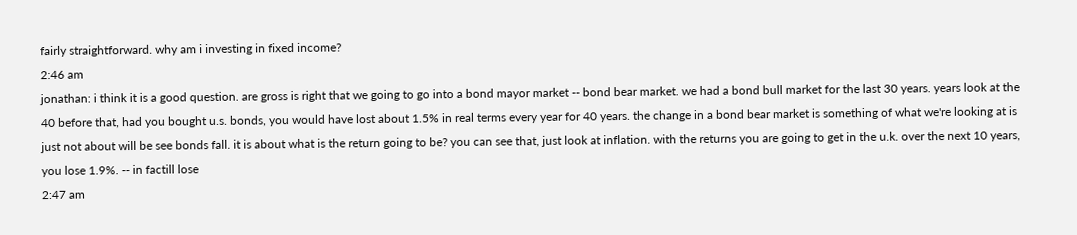fairly straightforward. why am i investing in fixed income?
2:46 am
jonathan: i think it is a good question. are gross is right that we going to go into a bond mayor market -- bond bear market. we had a bond bull market for the last 30 years. years look at the 40 before that, had you bought u.s. bonds, you would have lost about 1.5% in real terms every year for 40 years. the change in a bond bear market is something of what we're looking at is just not about will be see bonds fall. it is about what is the return going to be? you can see that, just look at inflation. with the returns you are going to get in the u.k. over the next 10 years, you lose 1.9%. -- in factill lose
2:47 am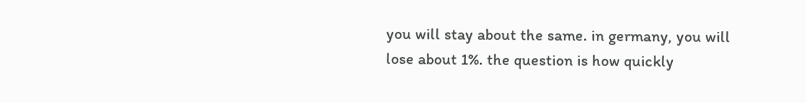you will stay about the same. in germany, you will lose about 1%. the question is how quickly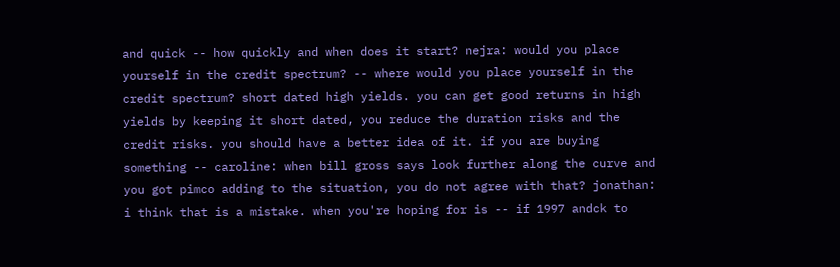and quick -- how quickly and when does it start? nejra: would you place yourself in the credit spectrum? -- where would you place yourself in the credit spectrum? short dated high yields. you can get good returns in high yields by keeping it short dated, you reduce the duration risks and the credit risks. you should have a better idea of it. if you are buying something -- caroline: when bill gross says look further along the curve and you got pimco adding to the situation, you do not agree with that? jonathan: i think that is a mistake. when you're hoping for is -- if 1997 andck to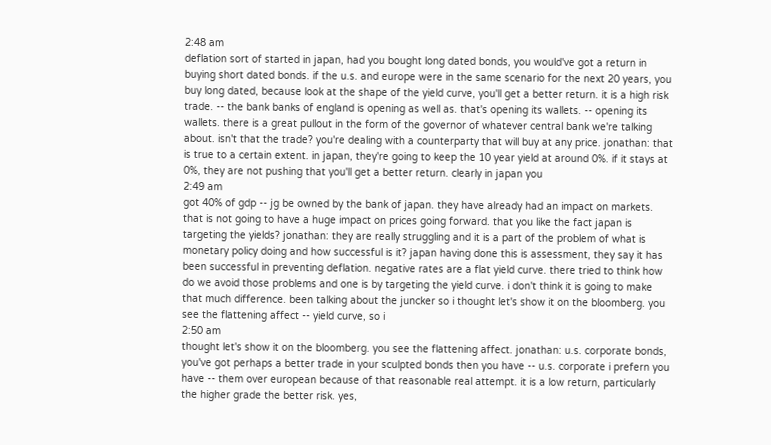2:48 am
deflation sort of started in japan, had you bought long dated bonds, you would've got a return in buying short dated bonds. if the u.s. and europe were in the same scenario for the next 20 years, you buy long dated, because look at the shape of the yield curve, you'll get a better return. it is a high risk trade. -- the bank banks of england is opening as well as. that's opening its wallets. -- opening its wallets. there is a great pullout in the form of the governor of whatever central bank we're talking about. isn't that the trade? you're dealing with a counterparty that will buy at any price. jonathan: that is true to a certain extent. in japan, they're going to keep the 10 year yield at around 0%. if it stays at 0%, they are not pushing that you'll get a better return. clearly in japan you
2:49 am
got 40% of gdp -- jg be owned by the bank of japan. they have already had an impact on markets. that is not going to have a huge impact on prices going forward. that you like the fact japan is targeting the yields? jonathan: they are really struggling and it is a part of the problem of what is monetary policy doing and how successful is it? japan having done this is assessment, they say it has been successful in preventing deflation. negative rates are a flat yield curve. there tried to think how do we avoid those problems and one is by targeting the yield curve. i don't think it is going to make that much difference. been talking about the juncker so i thought let's show it on the bloomberg. you see the flattening affect -- yield curve, so i
2:50 am
thought let's show it on the bloomberg. you see the flattening affect. jonathan: u.s. corporate bonds, you've got perhaps a better trade in your sculpted bonds then you have -- u.s. corporate i prefern you have -- them over european because of that reasonable real attempt. it is a low return, particularly the higher grade the better risk. yes,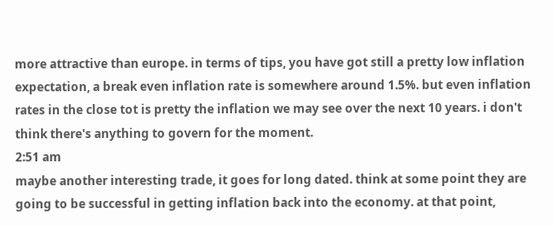more attractive than europe. in terms of tips, you have got still a pretty low inflation expectation, a break even inflation rate is somewhere around 1.5%. but even inflation rates in the close tot is pretty the inflation we may see over the next 10 years. i don't think there's anything to govern for the moment.
2:51 am
maybe another interesting trade, it goes for long dated. think at some point they are going to be successful in getting inflation back into the economy. at that point,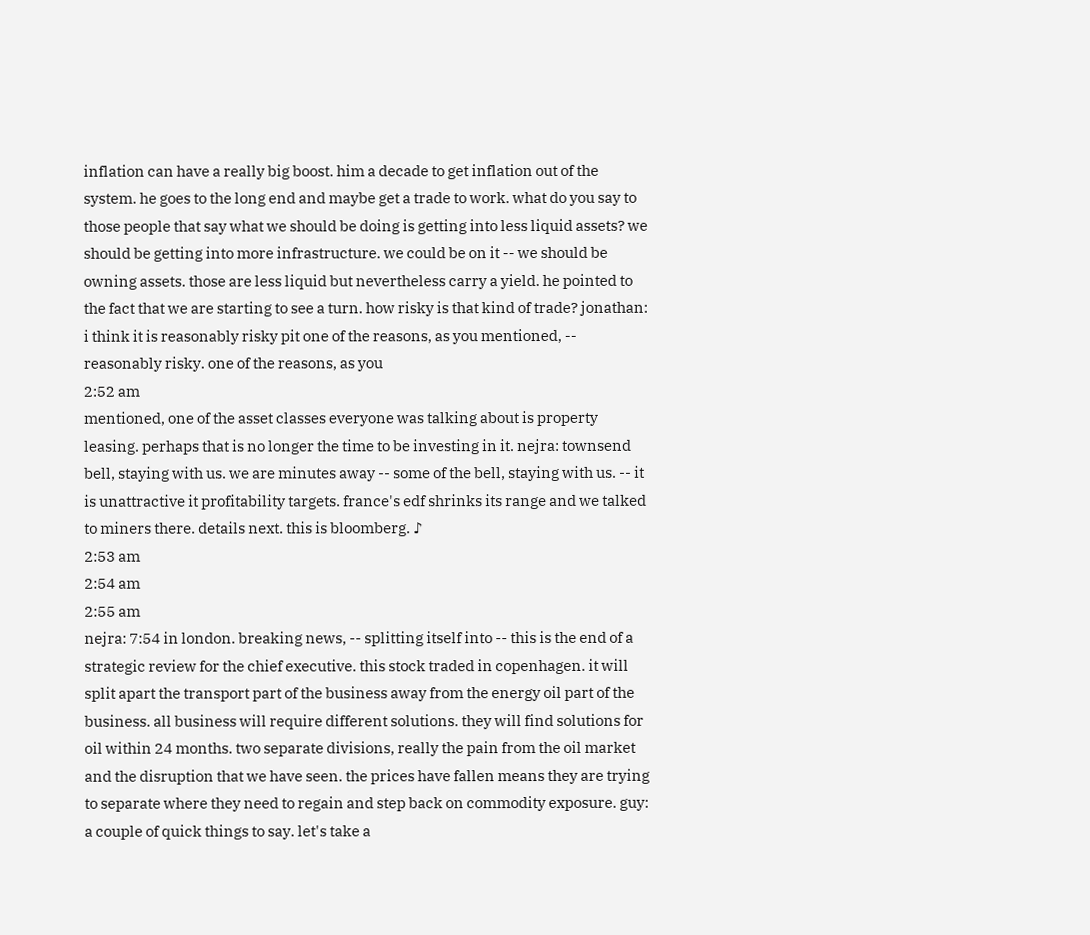inflation can have a really big boost. him a decade to get inflation out of the system. he goes to the long end and maybe get a trade to work. what do you say to those people that say what we should be doing is getting into less liquid assets? we should be getting into more infrastructure. we could be on it -- we should be owning assets. those are less liquid but nevertheless carry a yield. he pointed to the fact that we are starting to see a turn. how risky is that kind of trade? jonathan: i think it is reasonably risky pit one of the reasons, as you mentioned, -- reasonably risky. one of the reasons, as you
2:52 am
mentioned, one of the asset classes everyone was talking about is property leasing. perhaps that is no longer the time to be investing in it. nejra: townsend bell, staying with us. we are minutes away -- some of the bell, staying with us. -- it is unattractive it profitability targets. france's edf shrinks its range and we talked to miners there. details next. this is bloomberg. ♪
2:53 am
2:54 am
2:55 am
nejra: 7:54 in london. breaking news, -- splitting itself into -- this is the end of a strategic review for the chief executive. this stock traded in copenhagen. it will split apart the transport part of the business away from the energy oil part of the business. all business will require different solutions. they will find solutions for oil within 24 months. two separate divisions, really the pain from the oil market and the disruption that we have seen. the prices have fallen means they are trying to separate where they need to regain and step back on commodity exposure. guy: a couple of quick things to say. let's take a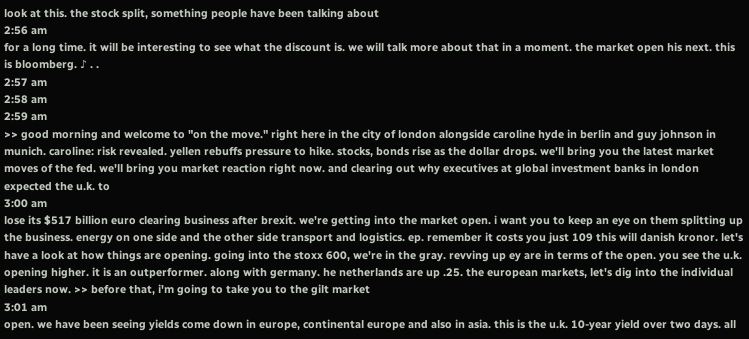look at this. the stock split, something people have been talking about
2:56 am
for a long time. it will be interesting to see what the discount is. we will talk more about that in a moment. the market open his next. this is bloomberg. ♪ . .
2:57 am
2:58 am
2:59 am
>> good morning and welcome to "on the move." right here in the city of london alongside caroline hyde in berlin and guy johnson in munich. caroline: risk revealed. yellen rebuffs pressure to hike. stocks, bonds rise as the dollar drops. we'll bring you the latest market moves of the fed. we'll bring you market reaction right now. and clearing out why executives at global investment banks in london expected the u.k. to
3:00 am
lose its $517 billion euro clearing business after brexit. we're getting into the market open. i want you to keep an eye on them splitting up the business. energy on one side and the other side transport and logistics. ep. remember it costs you just 109 this will danish kronor. let's have a look at how things are opening. going into the stoxx 600, we're in the gray. revving up ey are in terms of the open. you see the u.k. opening higher. it is an outperformer. along with germany. he netherlands are up .25. the european markets, let's dig into the individual leaders now. >> before that, i'm going to take you to the gilt market
3:01 am
open. we have been seeing yields come down in europe, continental europe and also in asia. this is the u.k. 10-year yield over two days. all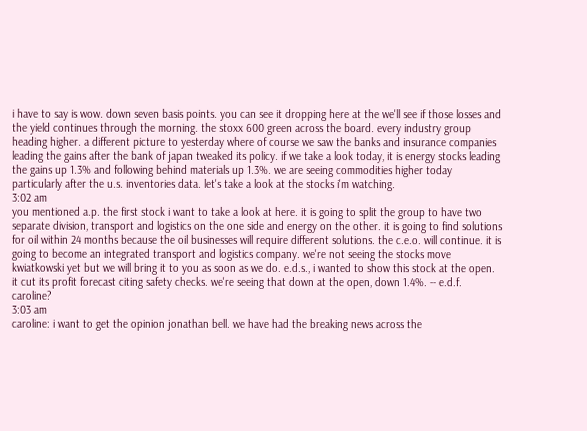i have to say is wow. down seven basis points. you can see it dropping here at the we'll see if those losses and the yield continues through the morning. the stoxx 600 green across the board. every industry group heading higher. a different picture to yesterday where of course we saw the banks and insurance companies leading the gains after the bank of japan tweaked its policy. if we take a look today, it is energy stocks leading the gains up 1.3% and following behind materials up 1.3%. we are seeing commodities higher today particularly after the u.s. inventories data. let's take a look at the stocks i'm watching.
3:02 am
you mentioned a.p. the first stock i want to take a look at here. it is going to split the group to have two separate division, transport and logistics on the one side and energy on the other. it is going to find solutions for oil within 24 months because the oil businesses will require different solutions. the c.e.o. will continue. it is going to become an integrated transport and logistics company. we're not seeing the stocks move kwiatkowski yet but we will bring it to you as soon as we do. e.d.s., i wanted to show this stock at the open. it cut its profit forecast citing safety checks. we're seeing that down at the open, down 1.4%. -- e.d.f. caroline?
3:03 am
caroline: i want to get the opinion jonathan bell. we have had the breaking news across the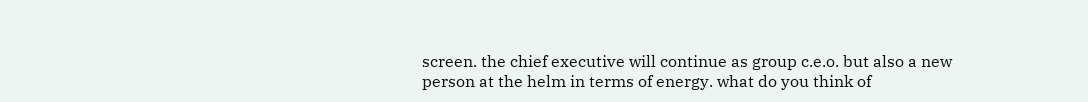screen. the chief executive will continue as group c.e.o. but also a new person at the helm in terms of energy. what do you think of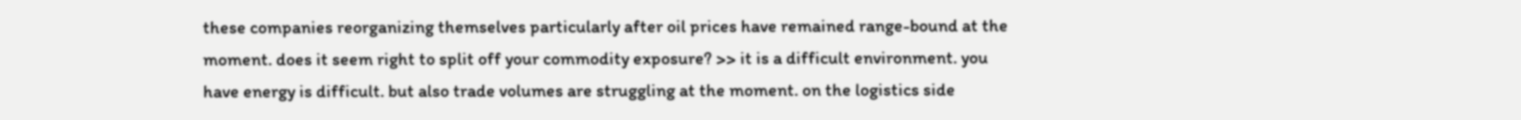these companies reorganizing themselves particularly after oil prices have remained range-bound at the moment. does it seem right to split off your commodity exposure? >> it is a difficult environment. you have energy is difficult. but also trade volumes are struggling at the moment. on the logistics side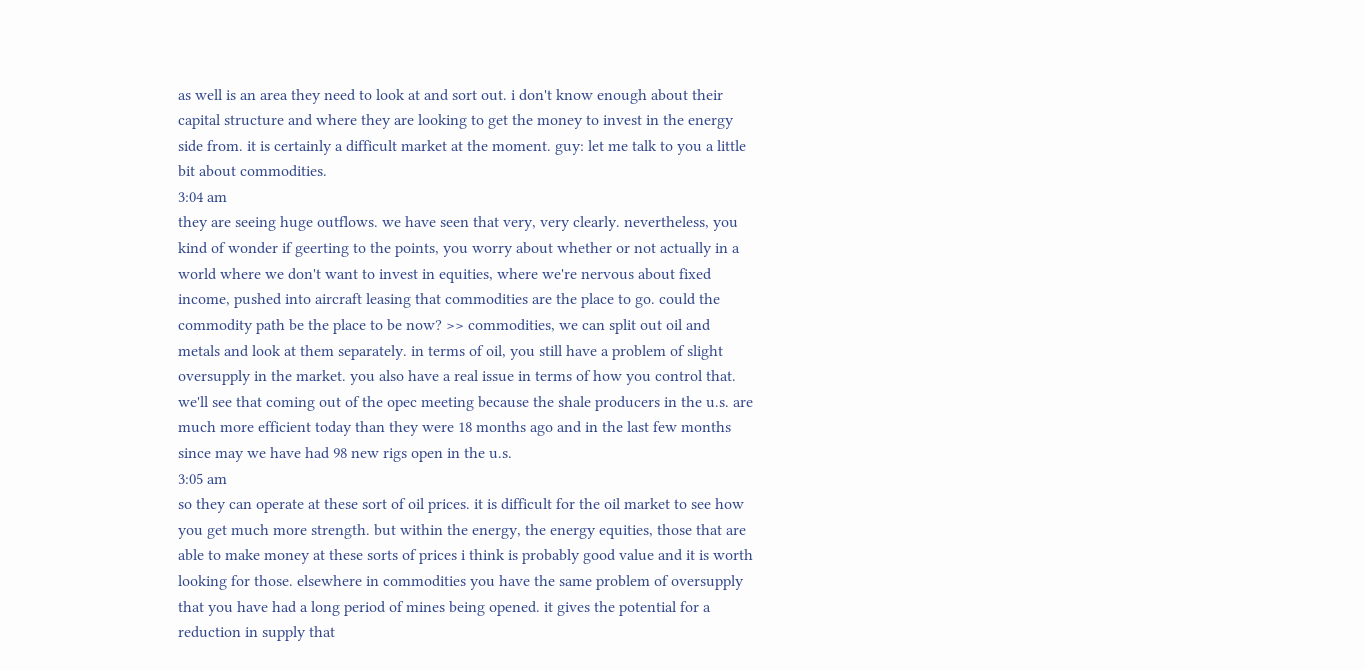as well is an area they need to look at and sort out. i don't know enough about their capital structure and where they are looking to get the money to invest in the energy side from. it is certainly a difficult market at the moment. guy: let me talk to you a little bit about commodities.
3:04 am
they are seeing huge outflows. we have seen that very, very clearly. nevertheless, you kind of wonder if geerting to the points, you worry about whether or not actually in a world where we don't want to invest in equities, where we're nervous about fixed income, pushed into aircraft leasing that commodities are the place to go. could the commodity path be the place to be now? >> commodities, we can split out oil and metals and look at them separately. in terms of oil, you still have a problem of slight oversupply in the market. you also have a real issue in terms of how you control that. we'll see that coming out of the opec meeting because the shale producers in the u.s. are much more efficient today than they were 18 months ago and in the last few months since may we have had 98 new rigs open in the u.s.
3:05 am
so they can operate at these sort of oil prices. it is difficult for the oil market to see how you get much more strength. but within the energy, the energy equities, those that are able to make money at these sorts of prices i think is probably good value and it is worth looking for those. elsewhere in commodities you have the same problem of oversupply that you have had a long period of mines being opened. it gives the potential for a reduction in supply that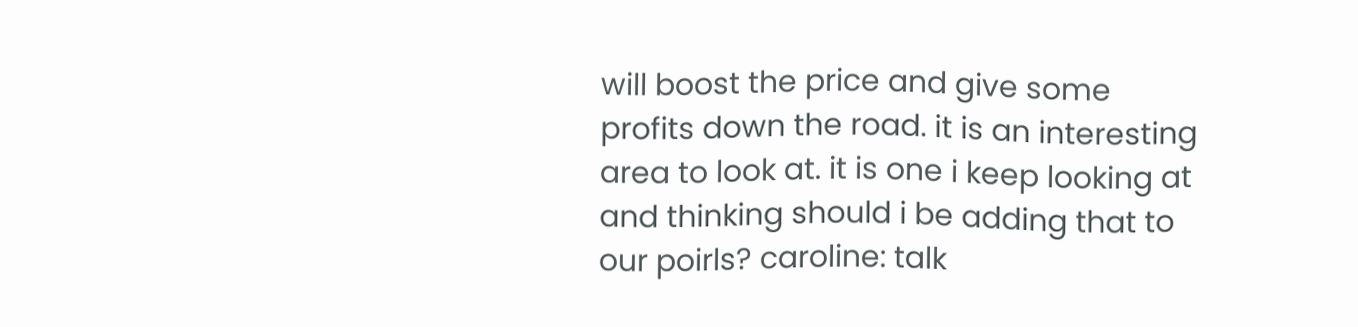will boost the price and give some profits down the road. it is an interesting area to look at. it is one i keep looking at and thinking should i be adding that to our poirls? caroline: talk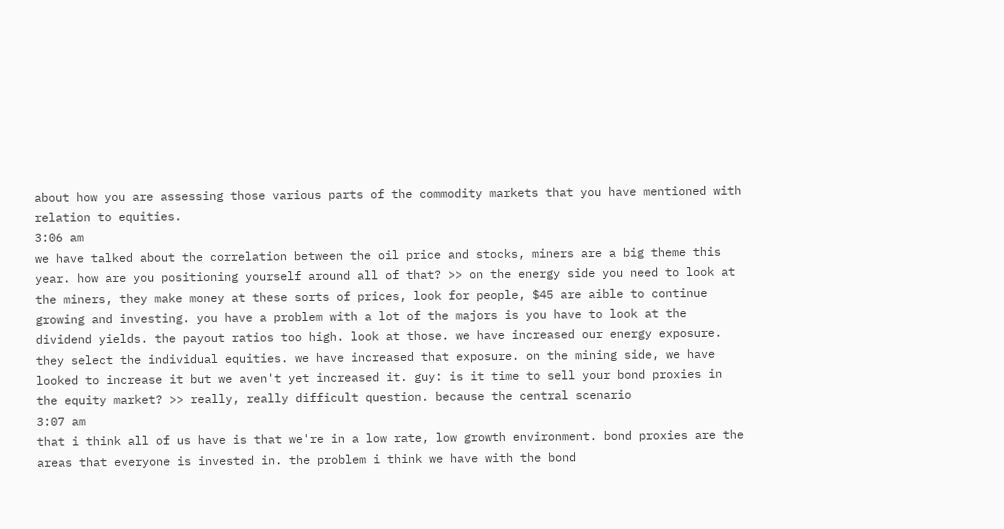about how you are assessing those various parts of the commodity markets that you have mentioned with relation to equities.
3:06 am
we have talked about the correlation between the oil price and stocks, miners are a big theme this year. how are you positioning yourself around all of that? >> on the energy side you need to look at the miners, they make money at these sorts of prices, look for people, $45 are aible to continue growing and investing. you have a problem with a lot of the majors is you have to look at the dividend yields. the payout ratios too high. look at those. we have increased our energy exposure. they select the individual equities. we have increased that exposure. on the mining side, we have looked to increase it but we aven't yet increased it. guy: is it time to sell your bond proxies in the equity market? >> really, really difficult question. because the central scenario
3:07 am
that i think all of us have is that we're in a low rate, low growth environment. bond proxies are the areas that everyone is invested in. the problem i think we have with the bond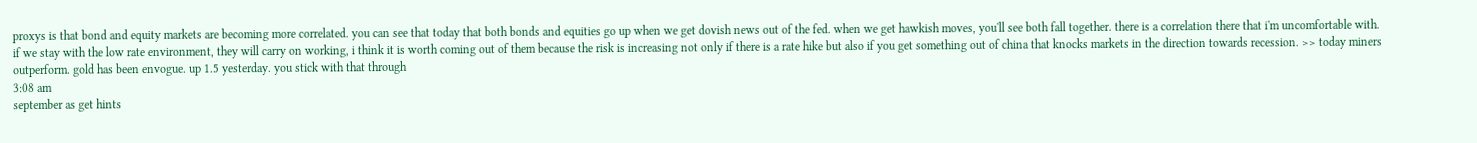proxys is that bond and equity markets are becoming more correlated. you can see that today that both bonds and equities go up when we get dovish news out of the fed. when we get hawkish moves, you'll see both fall together. there is a correlation there that i'm uncomfortable with. if we stay with the low rate environment, they will carry on working, i think it is worth coming out of them because the risk is increasing not only if there is a rate hike but also if you get something out of china that knocks markets in the direction towards recession. >> today miners outperform. gold has been envogue. up 1.5 yesterday. you stick with that through
3:08 am
september as get hints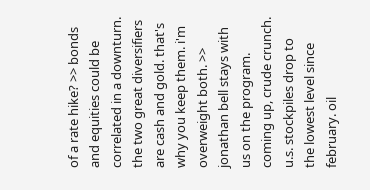of a rate hike? >> bonds and equities could be correlated in a downturn. the two great diversifiers are cash and gold. that's why you keep them. i'm overweight both. >> jonathan bell stays with us on the program. coming up, crude crunch. u.s. stockpiles drop to the lowest level since february. oil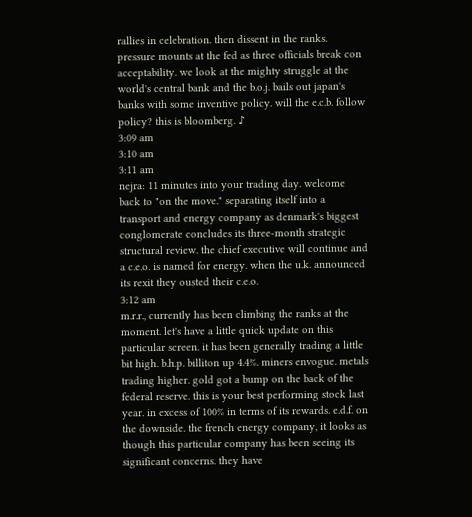rallies in celebration. then dissent in the ranks. pressure mounts at the fed as three officials break con acceptability. we look at the mighty struggle at the world's central bank and the b.o.j. bails out japan's banks with some inventive policy. will the e.c.b. follow policy? this is bloomberg. ♪
3:09 am
3:10 am
3:11 am
nejra: 11 minutes into your trading day. welcome back to "on the move." separating itself into a transport and energy company as denmark's biggest conglomerate concludes its three-month strategic structural review. the chief executive will continue and a c.e.o. is named for energy. when the u.k. announced its rexit they ousted their c.e.o.
3:12 am
m.r.r., currently has been climbing the ranks at the moment. let's have a little quick update on this particular screen. it has been generally trading a little bit high. b.h.p. billiton up 4.4%. miners envogue. metals trading higher. gold got a bump on the back of the federal reserve. this is your best performing stock last year. in excess of 100% in terms of its rewards. e.d.f. on the downside. the french energy company, it looks as though this particular company has been seeing its significant concerns. they have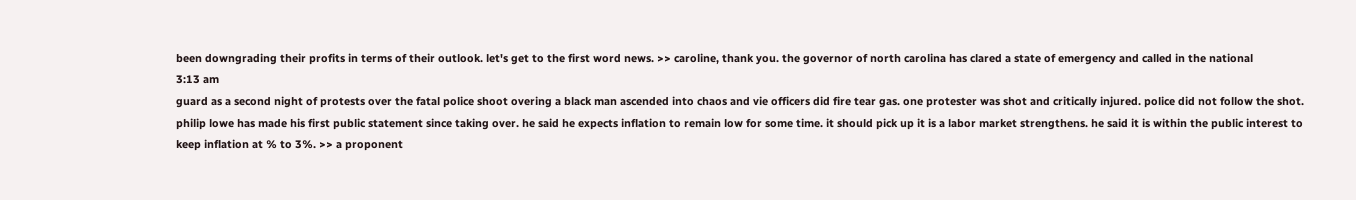been downgrading their profits in terms of their outlook. let's get to the first word news. >> caroline, thank you. the governor of north carolina has clared a state of emergency and called in the national
3:13 am
guard as a second night of protests over the fatal police shoot overing a black man ascended into chaos and vie officers did fire tear gas. one protester was shot and critically injured. police did not follow the shot. philip lowe has made his first public statement since taking over. he said he expects inflation to remain low for some time. it should pick up it is a labor market strengthens. he said it is within the public interest to keep inflation at % to 3%. >> a proponent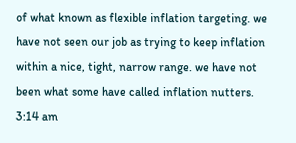of what known as flexible inflation targeting. we have not seen our job as trying to keep inflation within a nice, tight, narrow range. we have not been what some have called inflation nutters.
3:14 am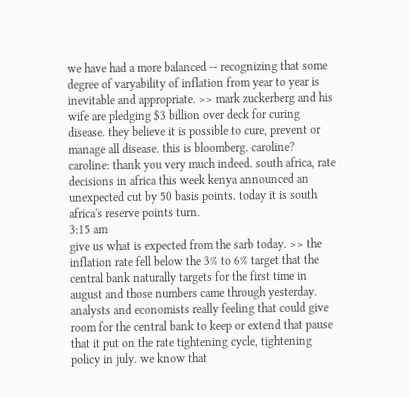we have had a more balanced -- recognizing that some degree of varyability of inflation from year to year is inevitable and appropriate. >> mark zuckerberg and his wife are pledging $3 billion over deck for curing disease. they believe it is possible to cure, prevent or manage all disease. this is bloomberg. caroline? caroline: thank you very much indeed. south africa, rate decisions in africa this week kenya announced an unexpected cut by 50 basis points. today it is south africa's reserve points turn.
3:15 am
give us what is expected from the sarb today. >> the inflation rate fell below the 3% to 6% target that the central bank naturally targets for the first time in august and those numbers came through yesterday. analysts and economists really feeling that could give room for the central bank to keep or extend that pause that it put on the rate tightening cycle, tightening policy in july. we know that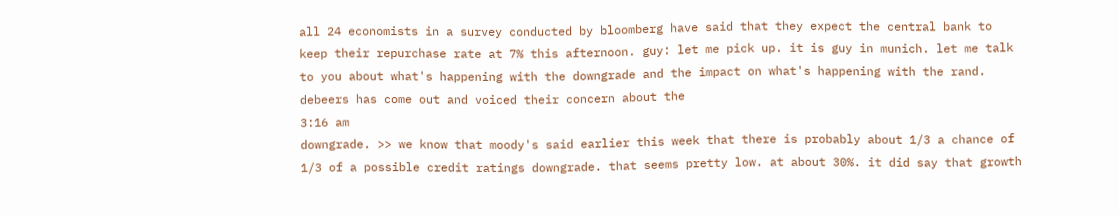all 24 economists in a survey conducted by bloomberg have said that they expect the central bank to keep their repurchase rate at 7% this afternoon. guy: let me pick up. it is guy in munich. let me talk to you about what's happening with the downgrade and the impact on what's happening with the rand. debeers has come out and voiced their concern about the
3:16 am
downgrade. >> we know that moody's said earlier this week that there is probably about 1/3 a chance of 1/3 of a possible credit ratings downgrade. that seems pretty low. at about 30%. it did say that growth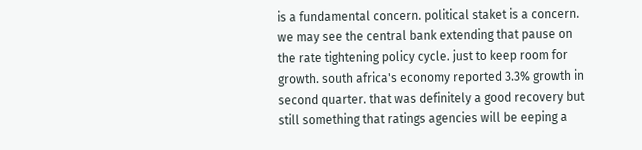is a fundamental concern. political staket is a concern. we may see the central bank extending that pause on the rate tightening policy cycle. just to keep room for growth. south africa's economy reported 3.3% growth in second quarter. that was definitely a good recovery but still something that ratings agencies will be eeping a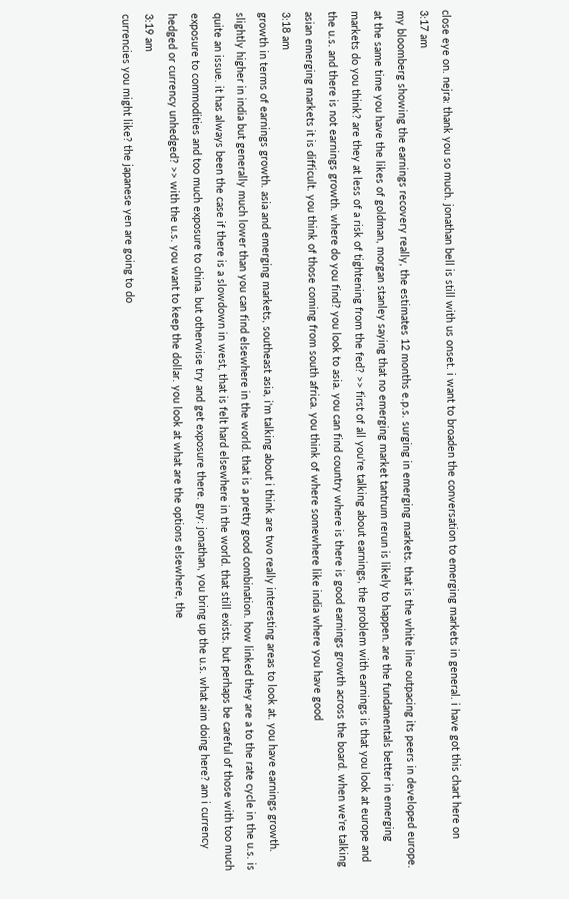close eye on. nejra: thank you so much. jonathan bell is still with us onset. i want to broaden the conversation to emerging markets in general. i have got this chart here on
3:17 am
my bloomberg showing the earnings recovery really, the estimates 12 months e.p.s. surging in emerging markets. that is the white line outpacing its peers in developed europe. at the same time you have the likes of goldman, morgan stanley saying that no emerging market tantrum rerun is likely to happen. are the fundamentals better in emerging markets do you think? are they at less of a risk of tightening from the fed? >> first of all you're talking about earnings, the problem with earnings is that you look at europe and the u.s. and there is not earnings growth. where do you find? you look to asia. you can find country where is there is good earnings growth across the board. when we're talking asian emerging markets it is difficult. you think of those coming from south africa. you think of where somewhere like india where you have good
3:18 am
growth in terms of earnings growth. asia and emerging markets, southeast asia, i'm talking about i think are two really interesting areas to look at. you have earnings growth. slightly higher in india but generally much lower than you can find elsewhere in the world. that is a pretty good combination. how linked they are a to the rate cycle in the u.s. is quite an issue. it has always been the case if there is a slowdown in west, that is felt hard elsewhere in the world. that still exists. but perhaps be careful of those with too much exposure to commodities and too much exposure to china. but otherwise try and get exposure there. guy: jonathan, you bring up the u.s. what aim doing here? am i currency hedged or currency unhedged? >> with the u.s. you want to keep the dollar. you look at what are the options elsewhere, the
3:19 am
currencies you might like? the japanese yen are going to do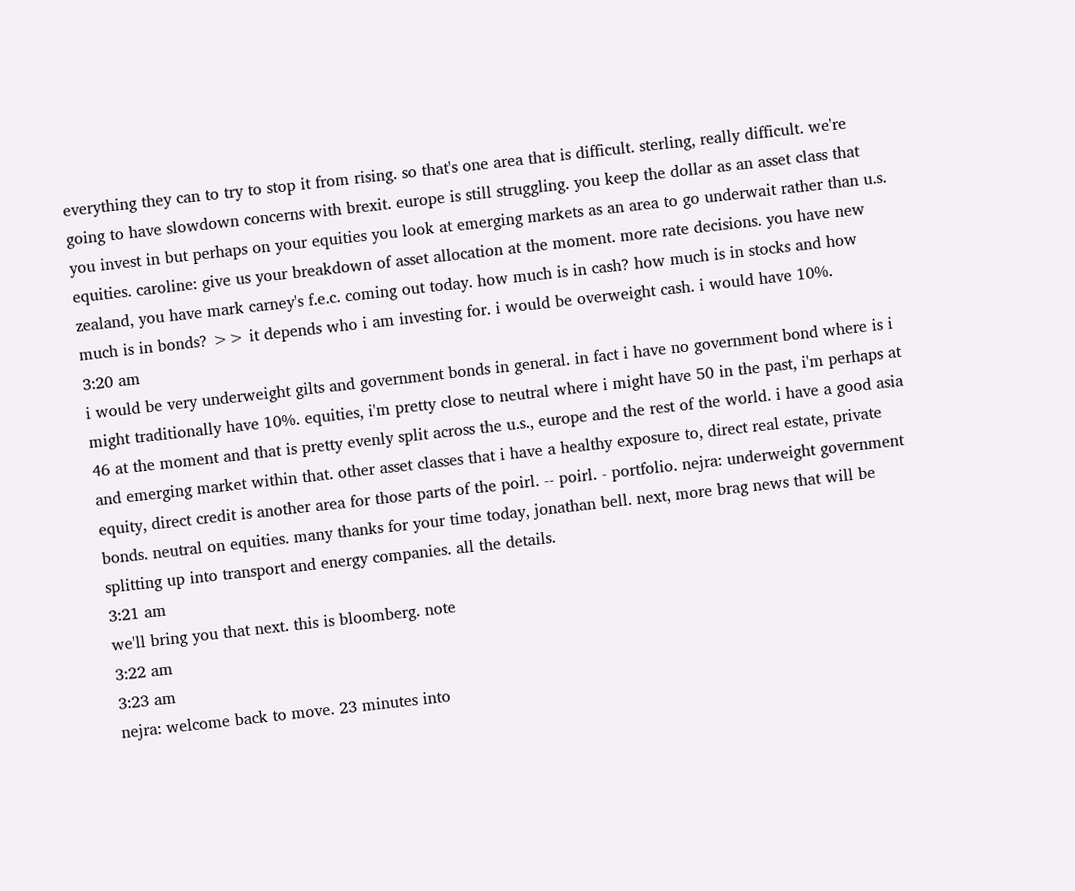everything they can to try to stop it from rising. so that's one area that is difficult. sterling, really difficult. we're going to have slowdown concerns with brexit. europe is still struggling. you keep the dollar as an asset class that you invest in but perhaps on your equities you look at emerging markets as an area to go underwait rather than u.s. equities. caroline: give us your breakdown of asset allocation at the moment. more rate decisions. you have new zealand, you have mark carney's f.e.c. coming out today. how much is in cash? how much is in stocks and how much is in bonds? >> it depends who i am investing for. i would be overweight cash. i would have 10%.
3:20 am
i would be very underweight gilts and government bonds in general. in fact i have no government bond where is i might traditionally have 10%. equities, i'm pretty close to neutral where i might have 50 in the past, i'm perhaps at 46 at the moment and that is pretty evenly split across the u.s., europe and the rest of the world. i have a good asia and emerging market within that. other asset classes that i have a healthy exposure to, direct real estate, private equity, direct credit is another area for those parts of the poirl. -- poirl. - portfolio. nejra: underweight government bonds. neutral on equities. many thanks for your time today, jonathan bell. next, more brag news that will be splitting up into transport and energy companies. all the details.
3:21 am
we'll bring you that next. this is bloomberg. note
3:22 am
3:23 am
nejra: welcome back to move. 23 minutes into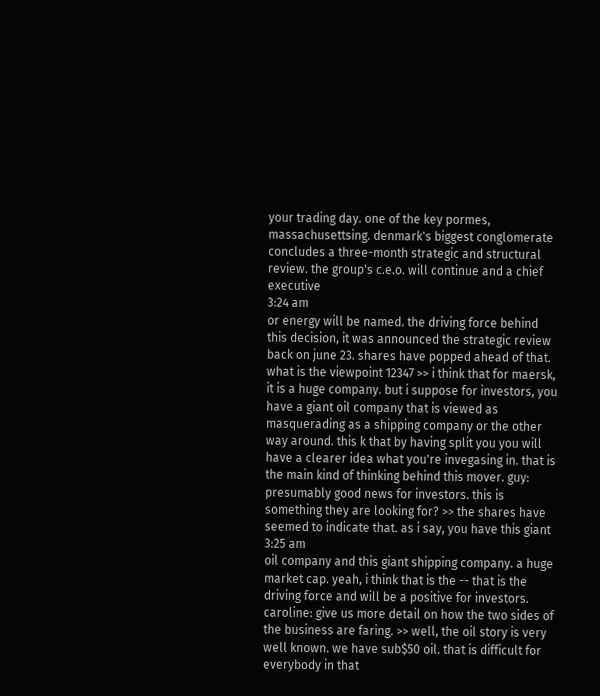your trading day. one of the key pormes, massachusettsing. denmark's biggest conglomerate concludes a three-month strategic and structural review. the group's c.e.o. will continue and a chief executive
3:24 am
or energy will be named. the driving force behind this decision, it was announced the strategic review back on june 23. shares have popped ahead of that. what is the viewpoint 12347 >> i think that for maersk, it is a huge company. but i suppose for investors, you have a giant oil company that is viewed as masquerading as a shipping company or the other way around. this k that by having split you you will have a clearer idea what you're invegasing in. that is the main kind of thinking behind this mover. guy: presumably good news for investors. this is something they are looking for? >> the shares have seemed to indicate that. as i say, you have this giant
3:25 am
oil company and this giant shipping company. a huge market cap. yeah, i think that is the -- that is the driving force and will be a positive for investors. caroline: give us more detail on how the two sides of the business are faring. >> well, the oil story is very well known. we have sub$50 oil. that is difficult for everybody in that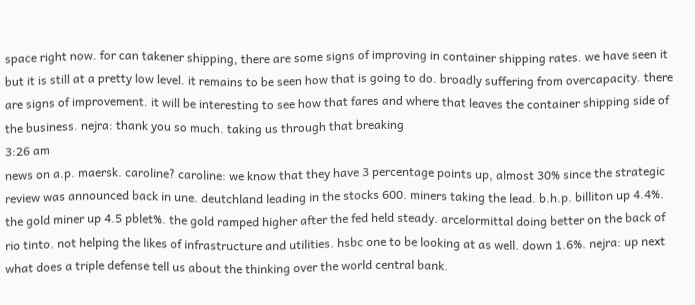space right now. for can takener shipping, there are some signs of improving in container shipping rates. we have seen it but it is still at a pretty low level. it remains to be seen how that is going to do. broadly suffering from overcapacity. there are signs of improvement. it will be interesting to see how that fares and where that leaves the container shipping side of the business. nejra: thank you so much. taking us through that breaking
3:26 am
news on a.p. maersk. caroline? caroline: we know that they have 3 percentage points up, almost 30% since the strategic review was announced back in une. deutchland leading in the stocks 600. miners taking the lead. b.h.p. billiton up 4.4%. the gold miner up 4.5 pblet%. the gold ramped higher after the fed held steady. arcelormittal doing better on the back of rio tinto. not helping the likes of infrastructure and utilities. hsbc one to be looking at as well. down 1.6%. nejra: up next what does a triple defense tell us about the thinking over the world central bank.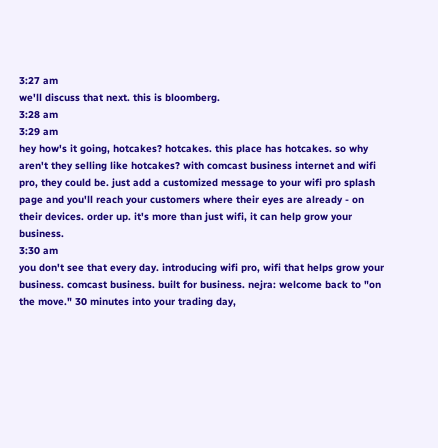3:27 am
we'll discuss that next. this is bloomberg.
3:28 am
3:29 am
hey how's it going, hotcakes? hotcakes. this place has hotcakes. so why aren't they selling like hotcakes? with comcast business internet and wifi pro, they could be. just add a customized message to your wifi pro splash page and you'll reach your customers where their eyes are already - on their devices. order up. it's more than just wifi, it can help grow your business.
3:30 am
you don't see that every day. introducing wifi pro, wifi that helps grow your business. comcast business. built for business. nejra: welcome back to "on the move." 30 minutes into your trading day,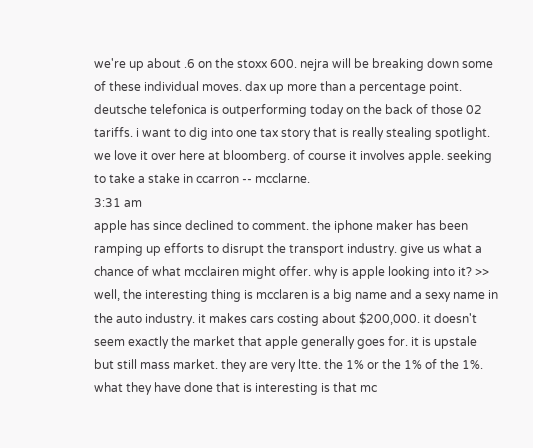we're up about .6 on the stoxx 600. nejra will be breaking down some of these individual moves. dax up more than a percentage point. deutsche telefonica is outperforming today on the back of those 02 tariffs. i want to dig into one tax story that is really stealing spotlight. we love it over here at bloomberg. of course it involves apple. seeking to take a stake in ccarron -- mcclarne.
3:31 am
apple has since declined to comment. the iphone maker has been ramping up efforts to disrupt the transport industry. give us what a chance of what mcclairen might offer. why is apple looking into it? >> well, the interesting thing is mcclaren is a big name and a sexy name in the auto industry. it makes cars costing about $200,000. it doesn't seem exactly the market that apple generally goes for. it is upstale but still mass market. they are very ltte. the 1% or the 1% of the 1%. what they have done that is interesting is that mc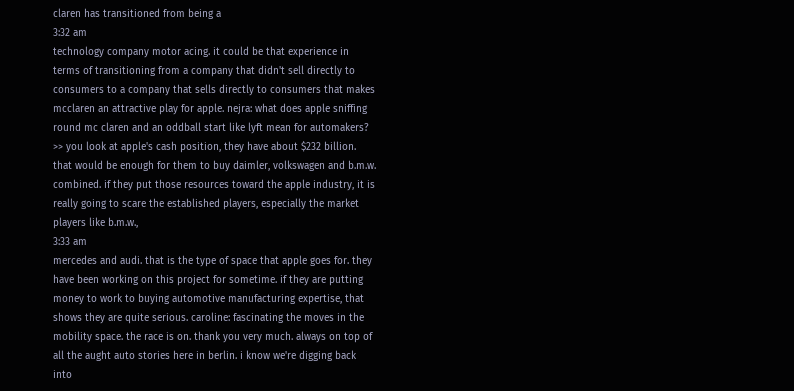claren has transitioned from being a
3:32 am
technology company motor acing. it could be that experience in terms of transitioning from a company that didn't sell directly to consumers to a company that sells directly to consumers that makes mcclaren an attractive play for apple. nejra: what does apple sniffing round mc claren and an oddball start like lyft mean for automakers? >> you look at apple's cash position, they have about $232 billion. that would be enough for them to buy daimler, volkswagen and b.m.w. combined. if they put those resources toward the apple industry, it is really going to scare the established players, especially the market players like b.m.w.,
3:33 am
mercedes and audi. that is the type of space that apple goes for. they have been working on this project for sometime. if they are putting money to work to buying automotive manufacturing expertise, that shows they are quite serious. caroline: fascinating the moves in the mobility space. the race is on. thank you very much. always on top of all the aught auto stories here in berlin. i know we're digging back into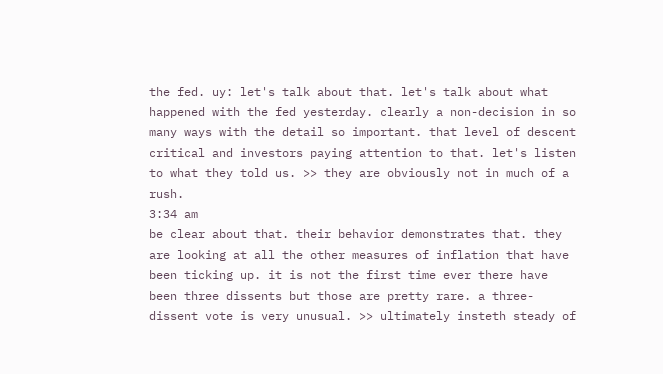the fed. uy: let's talk about that. let's talk about what happened with the fed yesterday. clearly a non-decision in so many ways with the detail so important. that level of descent critical and investors paying attention to that. let's listen to what they told us. >> they are obviously not in much of a rush.
3:34 am
be clear about that. their behavior demonstrates that. they are looking at all the other measures of inflation that have been ticking up. it is not the first time ever there have been three dissents but those are pretty rare. a three-dissent vote is very unusual. >> ultimately insteth steady of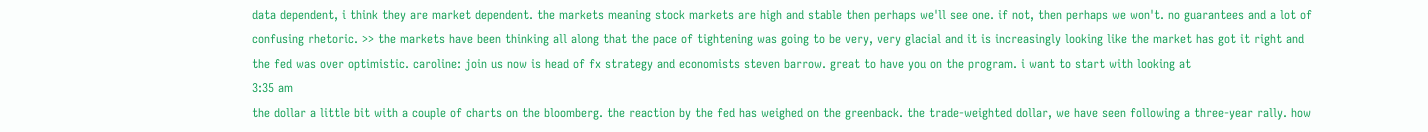data dependent, i think they are market dependent. the markets meaning stock markets are high and stable then perhaps we'll see one. if not, then perhaps we won't. no guarantees and a lot of confusing rhetoric. >> the markets have been thinking all along that the pace of tightening was going to be very, very glacial and it is increasingly looking like the market has got it right and the fed was over optimistic. caroline: join us now is head of fx strategy and economists steven barrow. great to have you on the program. i want to start with looking at
3:35 am
the dollar a little bit with a couple of charts on the bloomberg. the reaction by the fed has weighed on the greenback. the trade-weighted dollar, we have seen following a three-year rally. how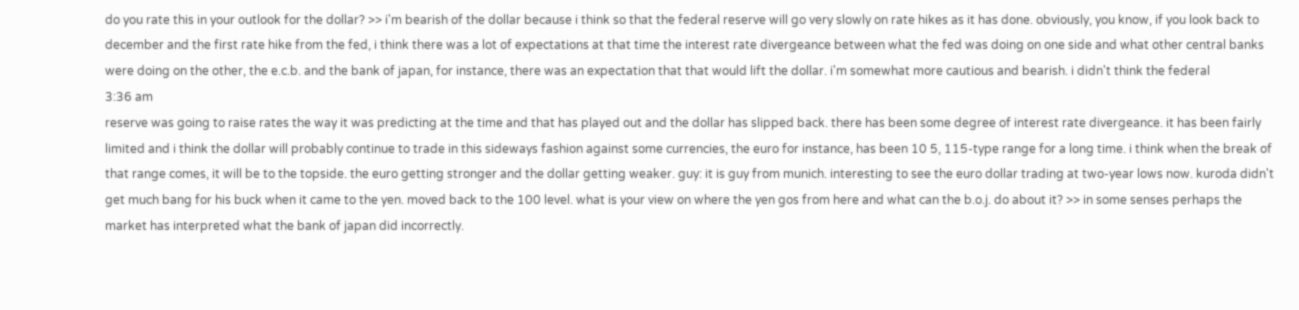do you rate this in your outlook for the dollar? >> i'm bearish of the dollar because i think so that the federal reserve will go very slowly on rate hikes as it has done. obviously, you know, if you look back to december and the first rate hike from the fed, i think there was a lot of expectations at that time the interest rate divergeance between what the fed was doing on one side and what other central banks were doing on the other, the e.c.b. and the bank of japan, for instance, there was an expectation that that would lift the dollar. i'm somewhat more cautious and bearish. i didn't think the federal
3:36 am
reserve was going to raise rates the way it was predicting at the time and that has played out and the dollar has slipped back. there has been some degree of interest rate divergeance. it has been fairly limited and i think the dollar will probably continue to trade in this sideways fashion against some currencies, the euro for instance, has been 10 5, 115-type range for a long time. i think when the break of that range comes, it will be to the topside. the euro getting stronger and the dollar getting weaker. guy: it is guy from munich. interesting to see the euro dollar trading at two-year lows now. kuroda didn't get much bang for his buck when it came to the yen. moved back to the 100 level. what is your view on where the yen gos from here and what can the b.o.j. do about it? >> in some senses perhaps the market has interpreted what the bank of japan did incorrectly.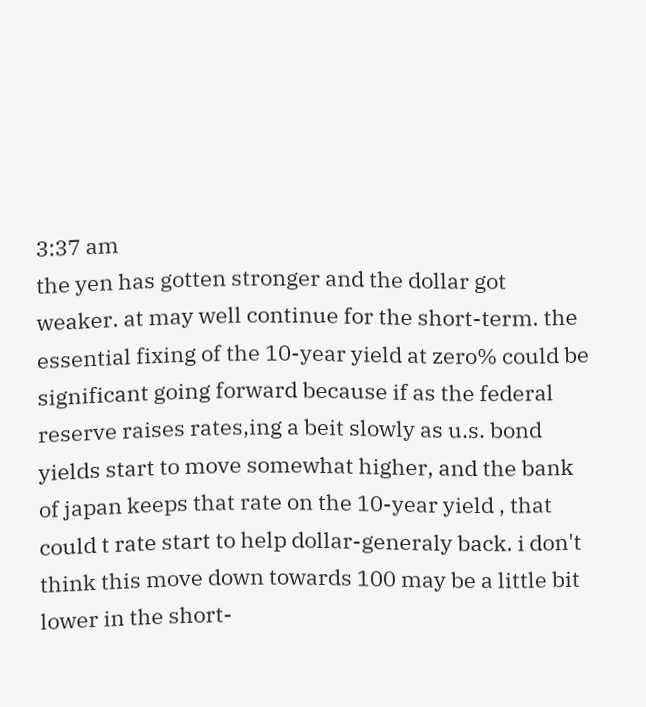3:37 am
the yen has gotten stronger and the dollar got weaker. at may well continue for the short-term. the essential fixing of the 10-year yield at zero% could be significant going forward because if as the federal reserve raises rates,ing a beit slowly as u.s. bond yields start to move somewhat higher, and the bank of japan keeps that rate on the 10-year yield , that could t rate start to help dollar-generaly back. i don't think this move down towards 100 may be a little bit lower in the short-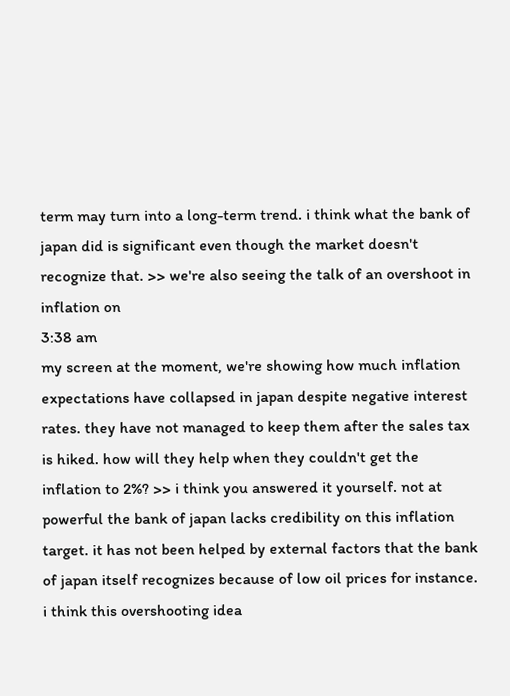term may turn into a long-term trend. i think what the bank of japan did is significant even though the market doesn't recognize that. >> we're also seeing the talk of an overshoot in inflation on
3:38 am
my screen at the moment, we're showing how much inflation expectations have collapsed in japan despite negative interest rates. they have not managed to keep them after the sales tax is hiked. how will they help when they couldn't get the inflation to 2%? >> i think you answered it yourself. not at powerful the bank of japan lacks credibility on this inflation target. it has not been helped by external factors that the bank of japan itself recognizes because of low oil prices for instance. i think this overshooting idea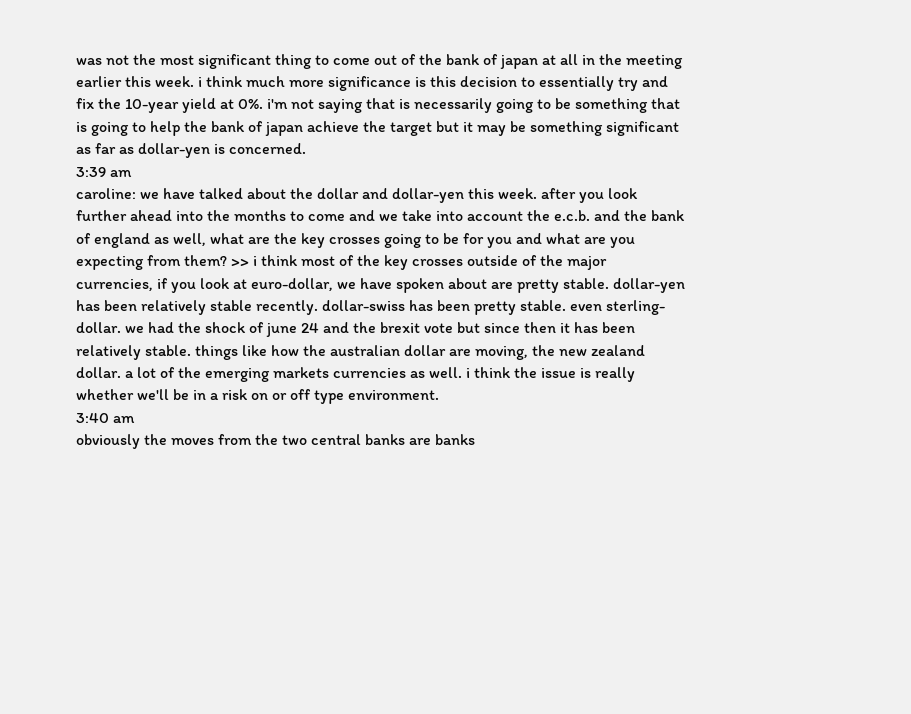was not the most significant thing to come out of the bank of japan at all in the meeting earlier this week. i think much more significance is this decision to essentially try and fix the 10-year yield at 0%. i'm not saying that is necessarily going to be something that is going to help the bank of japan achieve the target but it may be something significant as far as dollar-yen is concerned.
3:39 am
caroline: we have talked about the dollar and dollar-yen this week. after you look further ahead into the months to come and we take into account the e.c.b. and the bank of england as well, what are the key crosses going to be for you and what are you expecting from them? >> i think most of the key crosses outside of the major currencies, if you look at euro-dollar, we have spoken about are pretty stable. dollar-yen has been relatively stable recently. dollar-swiss has been pretty stable. even sterling-dollar. we had the shock of june 24 and the brexit vote but since then it has been relatively stable. things like how the australian dollar are moving, the new zealand dollar. a lot of the emerging markets currencies as well. i think the issue is really whether we'll be in a risk on or off type environment.
3:40 am
obviously the moves from the two central banks are banks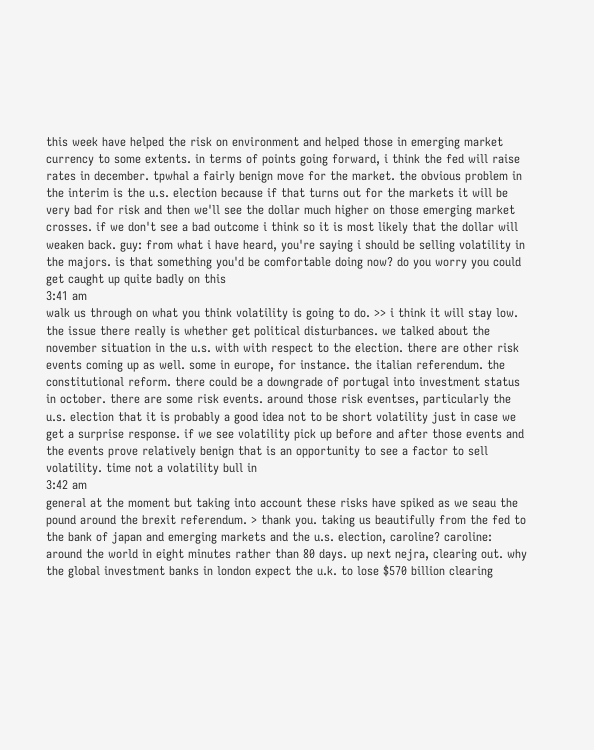this week have helped the risk on environment and helped those in emerging market currency to some extents. in terms of points going forward, i think the fed will raise rates in december. tpwhal a fairly benign move for the market. the obvious problem in the interim is the u.s. election because if that turns out for the markets it will be very bad for risk and then we'll see the dollar much higher on those emerging market crosses. if we don't see a bad outcome i think so it is most likely that the dollar will weaken back. guy: from what i have heard, you're saying i should be selling volatility in the majors. is that something you'd be comfortable doing now? do you worry you could get caught up quite badly on this
3:41 am
walk us through on what you think volatility is going to do. >> i think it will stay low. the issue there really is whether get political disturbances. we talked about the november situation in the u.s. with with respect to the election. there are other risk events coming up as well. some in europe, for instance. the italian referendum. the constitutional reform. there could be a downgrade of portugal into investment status in october. there are some risk events. around those risk eventses, particularly the u.s. election that it is probably a good idea not to be short volatility just in case we get a surprise response. if we see volatility pick up before and after those events and the events prove relatively benign that is an opportunity to see a factor to sell volatility. time not a volatility bull in
3:42 am
general at the moment but taking into account these risks have spiked as we seau the pound around the brexit referendum. > thank you. taking us beautifully from the fed to the bank of japan and emerging markets and the u.s. election, caroline? caroline: around the world in eight minutes rather than 80 days. up next nejra, clearing out. why the global investment banks in london expect the u.k. to lose $570 billion clearing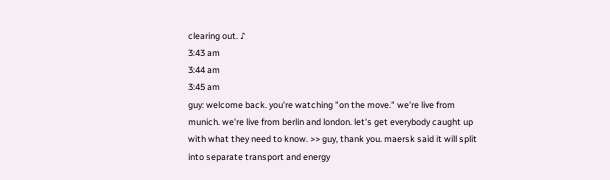clearing out. ♪
3:43 am
3:44 am
3:45 am
guy: welcome back. you're watching "on the move." we're live from munich. we're live from berlin and london. let's get everybody caught up with what they need to know. >> guy, thank you. maersk said it will split into separate transport and energy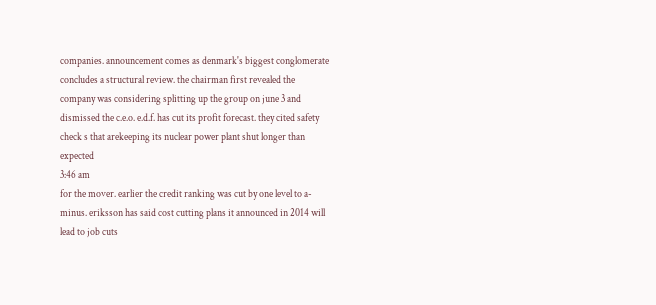companies. announcement comes as denmark's biggest conglomerate concludes a structural review. the chairman first revealed the company was considering splitting up the group on june 3 and dismissed the c.e.o. e.d.f. has cut its profit forecast. they cited safety check s that arekeeping its nuclear power plant shut longer than expected
3:46 am
for the mover. earlier the credit ranking was cut by one level to a-minus. eriksson has said cost cutting plans it announced in 2014 will lead to job cuts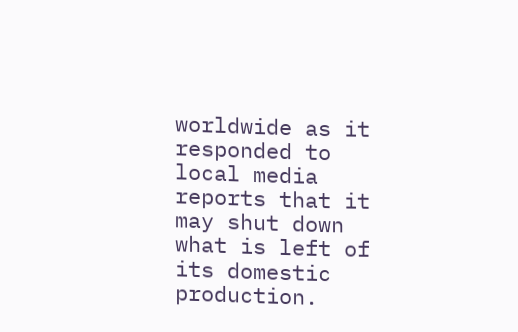worldwide as it responded to local media reports that it may shut down what is left of its domestic production.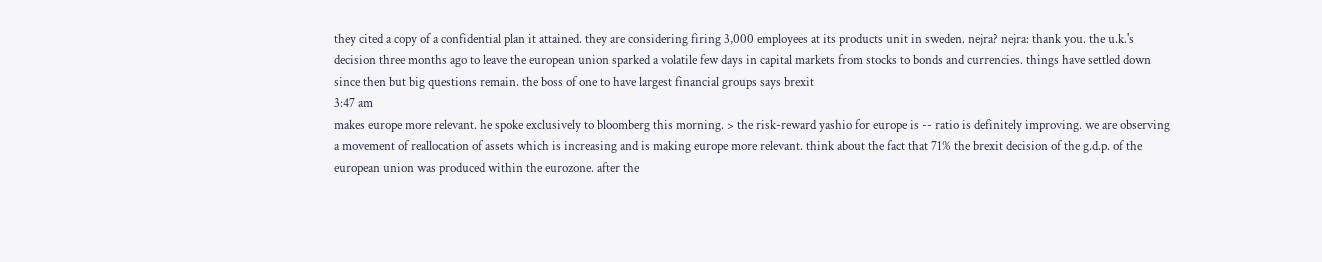they cited a copy of a confidential plan it attained. they are considering firing 3,000 employees at its products unit in sweden. nejra? nejra: thank you. the u.k.'s decision three months ago to leave the european union sparked a volatile few days in capital markets from stocks to bonds and currencies. things have settled down since then but big questions remain. the boss of one to have largest financial groups says brexit
3:47 am
makes europe more relevant. he spoke exclusively to bloomberg this morning. > the risk-reward yashio for europe is -- ratio is definitely improving. we are observing a movement of reallocation of assets which is increasing and is making europe more relevant. think about the fact that 71% the brexit decision of the g.d.p. of the european union was produced within the eurozone. after the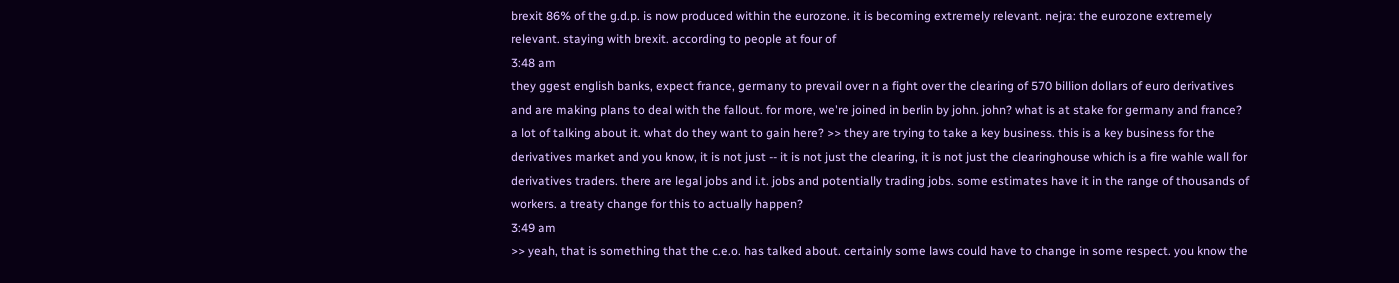brexit 86% of the g.d.p. is now produced within the eurozone. it is becoming extremely relevant. nejra: the eurozone extremely relevant. staying with brexit. according to people at four of
3:48 am
they ggest english banks, expect france, germany to prevail over n a fight over the clearing of 570 billion dollars of euro derivatives and are making plans to deal with the fallout. for more, we're joined in berlin by john. john? what is at stake for germany and france? a lot of talking about it. what do they want to gain here? >> they are trying to take a key business. this is a key business for the derivatives market and you know, it is not just -- it is not just the clearing, it is not just the clearinghouse which is a fire wahle wall for derivatives traders. there are legal jobs and i.t. jobs and potentially trading jobs. some estimates have it in the range of thousands of workers. a treaty change for this to actually happen?
3:49 am
>> yeah, that is something that the c.e.o. has talked about. certainly some laws could have to change in some respect. you know the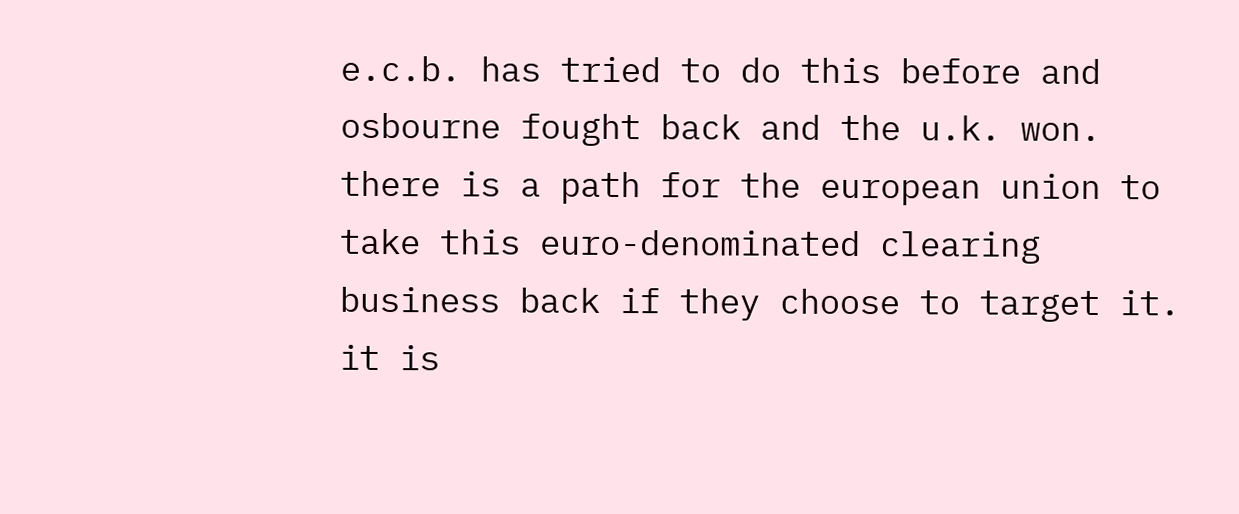e.c.b. has tried to do this before and osbourne fought back and the u.k. won. there is a path for the european union to take this euro-denominated clearing business back if they choose to target it. it is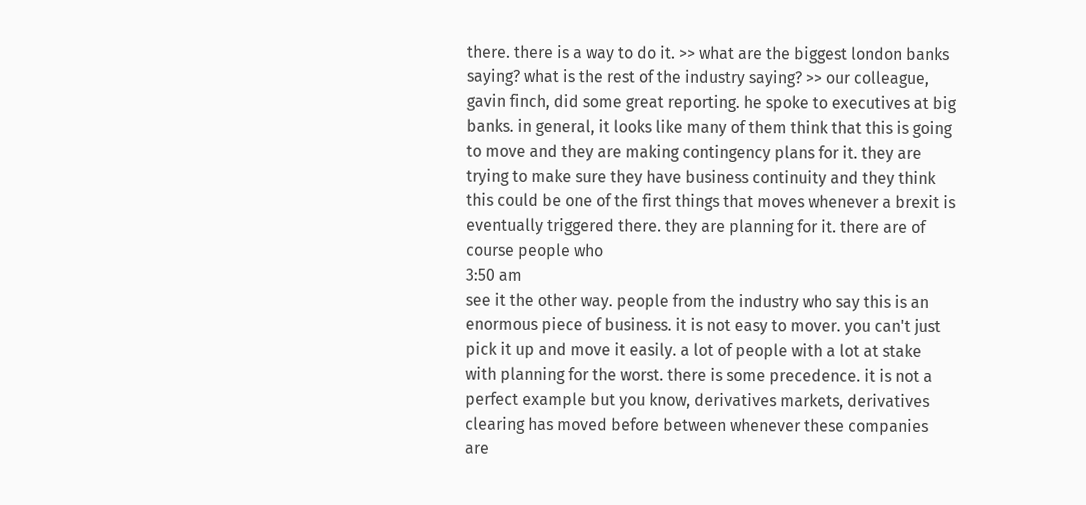there. there is a way to do it. >> what are the biggest london banks saying? what is the rest of the industry saying? >> our colleague, gavin finch, did some great reporting. he spoke to executives at big banks. in general, it looks like many of them think that this is going to move and they are making contingency plans for it. they are trying to make sure they have business continuity and they think this could be one of the first things that moves whenever a brexit is eventually triggered there. they are planning for it. there are of course people who
3:50 am
see it the other way. people from the industry who say this is an enormous piece of business. it is not easy to mover. you can't just pick it up and move it easily. a lot of people with a lot at stake with planning for the worst. there is some precedence. it is not a perfect example but you know, derivatives markets, derivatives clearing has moved before between whenever these companies are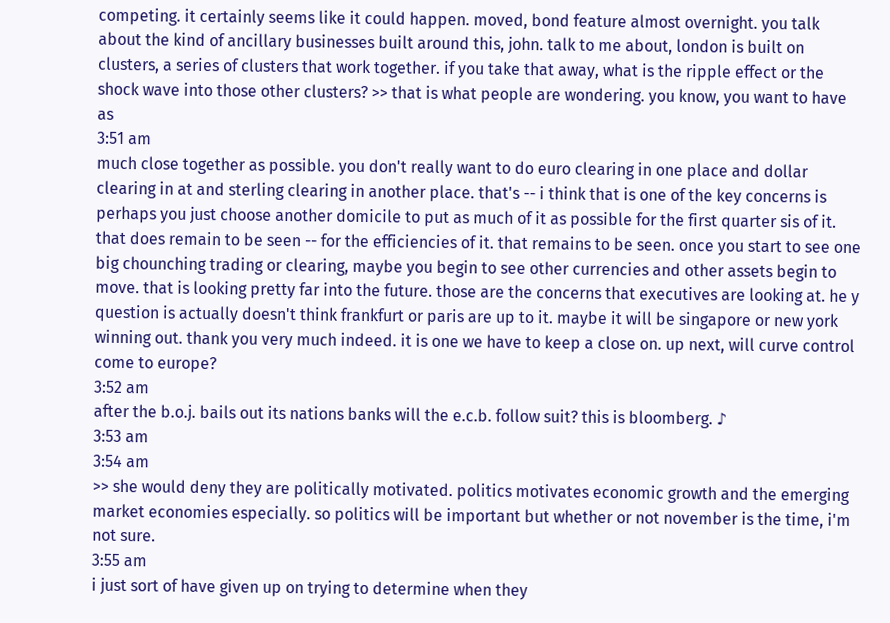competing. it certainly seems like it could happen. moved, bond feature almost overnight. you talk about the kind of ancillary businesses built around this, john. talk to me about, london is built on clusters, a series of clusters that work together. if you take that away, what is the ripple effect or the shock wave into those other clusters? >> that is what people are wondering. you know, you want to have as
3:51 am
much close together as possible. you don't really want to do euro clearing in one place and dollar clearing in at and sterling clearing in another place. that's -- i think that is one of the key concerns is perhaps you just choose another domicile to put as much of it as possible for the first quarter sis of it. that does remain to be seen -- for the efficiencies of it. that remains to be seen. once you start to see one big chounching trading or clearing, maybe you begin to see other currencies and other assets begin to move. that is looking pretty far into the future. those are the concerns that executives are looking at. he y question is actually doesn't think frankfurt or paris are up to it. maybe it will be singapore or new york winning out. thank you very much indeed. it is one we have to keep a close on. up next, will curve control come to europe?
3:52 am
after the b.o.j. bails out its nations banks will the e.c.b. follow suit? this is bloomberg. ♪
3:53 am
3:54 am
>> she would deny they are politically motivated. politics motivates economic growth and the emerging market economies especially. so politics will be important but whether or not november is the time, i'm not sure.
3:55 am
i just sort of have given up on trying to determine when they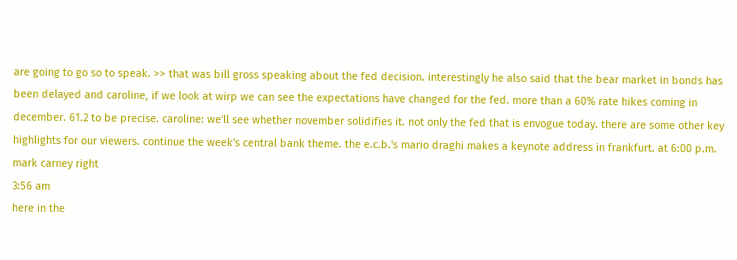are going to go so to speak. >> that was bill gross speaking about the fed decision. interestingly he also said that the bear market in bonds has been delayed and caroline, if we look at wirp we can see the expectations have changed for the fed. more than a 60% rate hikes coming in december. 61.2 to be precise. caroline: we'll see whether november solidifies it. not only the fed that is envogue today. there are some other key highlights for our viewers. continue the week's central bank theme. the e.c.b.'s mario draghi makes a keynote address in frankfurt. at 6:00 p.m. mark carney right
3:56 am
here in the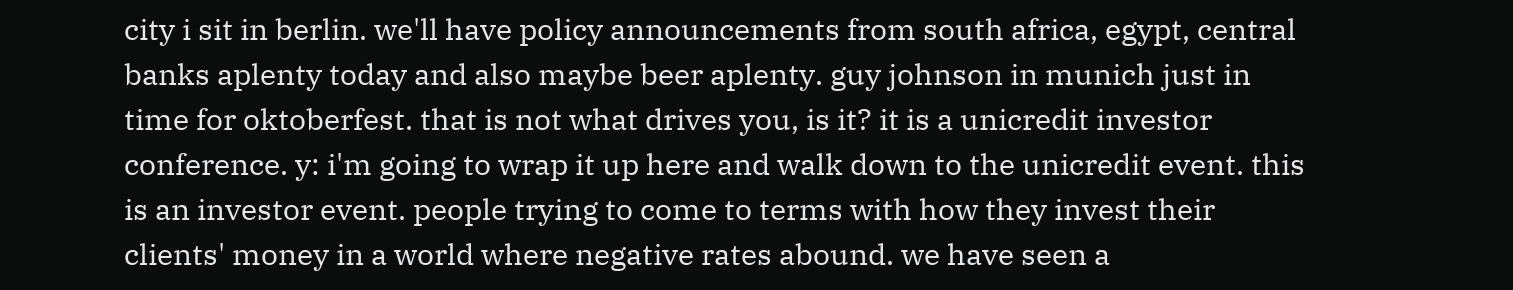city i sit in berlin. we'll have policy announcements from south africa, egypt, central banks aplenty today and also maybe beer aplenty. guy johnson in munich just in time for oktoberfest. that is not what drives you, is it? it is a unicredit investor conference. y: i'm going to wrap it up here and walk down to the unicredit event. this is an investor event. people trying to come to terms with how they invest their clients' money in a world where negative rates abound. we have seen a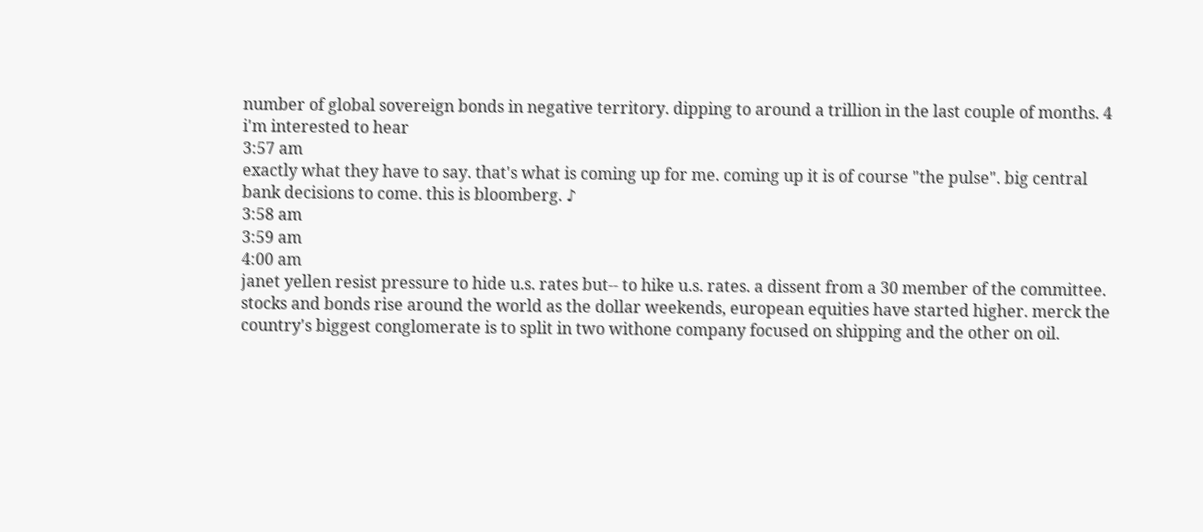number of global sovereign bonds in negative territory. dipping to around a trillion in the last couple of months. 4 i'm interested to hear
3:57 am
exactly what they have to say. that's what is coming up for me. coming up it is of course "the pulse". big central bank decisions to come. this is bloomberg. ♪
3:58 am
3:59 am
4:00 am
janet yellen resist pressure to hide u.s. rates but-- to hike u.s. rates. a dissent from a 30 member of the committee. stocks and bonds rise around the world as the dollar weekends, european equities have started higher. merck the country's biggest conglomerate is to split in two withone company focused on shipping and the other on oil.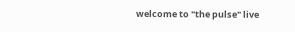welcome to "the pulse" live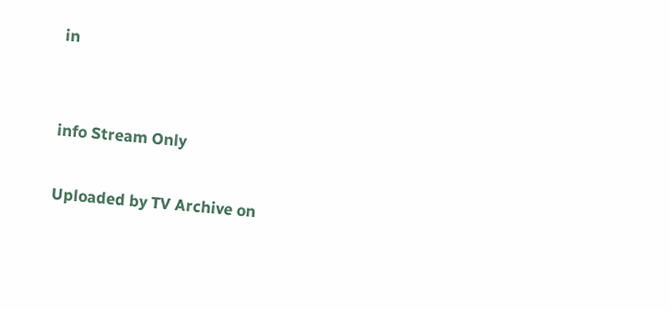in


info Stream Only

Uploaded by TV Archive on